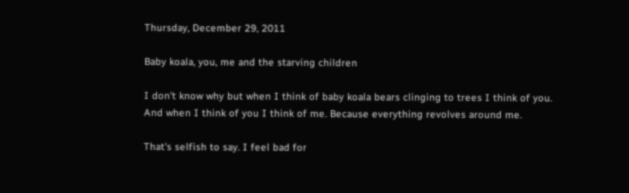Thursday, December 29, 2011

Baby koala, you, me and the starving children

I don't know why but when I think of baby koala bears clinging to trees I think of you.
And when I think of you I think of me. Because everything revolves around me.

That's selfish to say. I feel bad for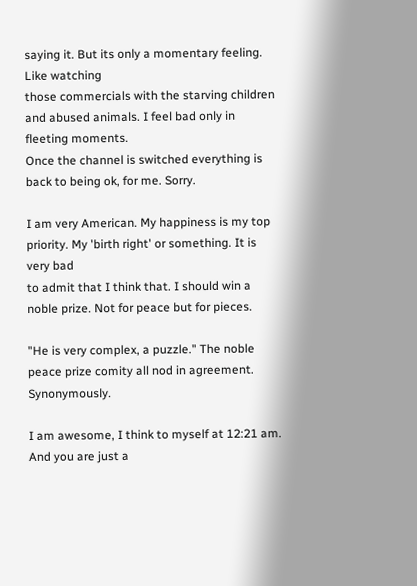saying it. But its only a momentary feeling. Like watching
those commercials with the starving children and abused animals. I feel bad only in fleeting moments.
Once the channel is switched everything is back to being ok, for me. Sorry.

I am very American. My happiness is my top priority. My 'birth right' or something. It is very bad
to admit that I think that. I should win a noble prize. Not for peace but for pieces.

"He is very complex, a puzzle." The noble peace prize comity all nod in agreement. Synonymously.

I am awesome, I think to myself at 12:21 am. And you are just a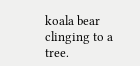koala bear clinging to a tree.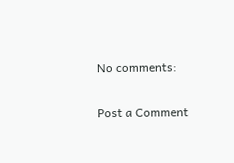No comments:

Post a Comment